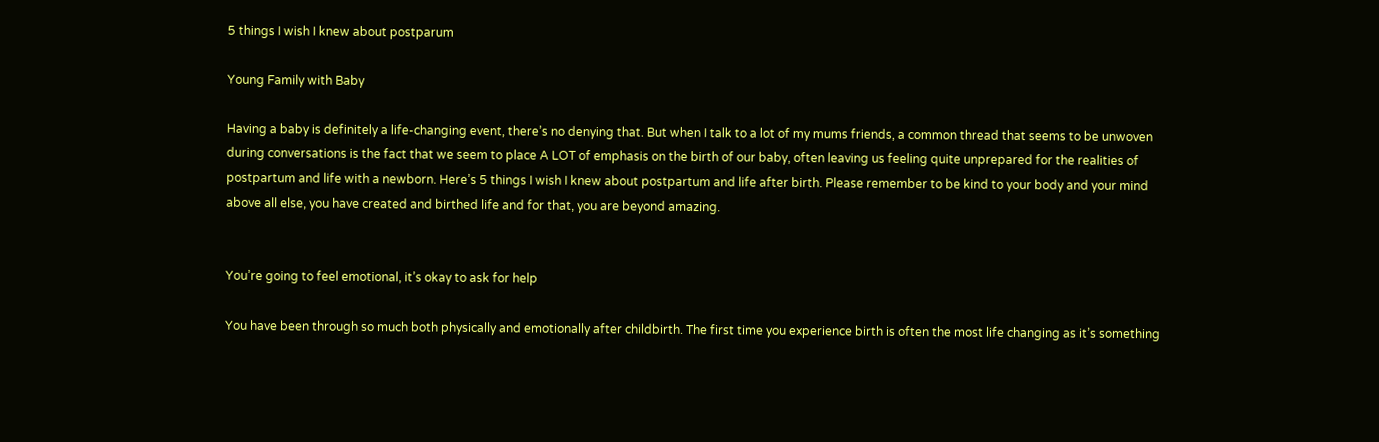5 things I wish I knew about postparum

Young Family with Baby

Having a baby is definitely a life-changing event, there’s no denying that. But when I talk to a lot of my mums friends, a common thread that seems to be unwoven during conversations is the fact that we seem to place A LOT of emphasis on the birth of our baby, often leaving us feeling quite unprepared for the realities of postpartum and life with a newborn. Here’s 5 things I wish I knew about postpartum and life after birth. Please remember to be kind to your body and your mind above all else, you have created and birthed life and for that, you are beyond amazing.


You’re going to feel emotional, it’s okay to ask for help

You have been through so much both physically and emotionally after childbirth. The first time you experience birth is often the most life changing as it’s something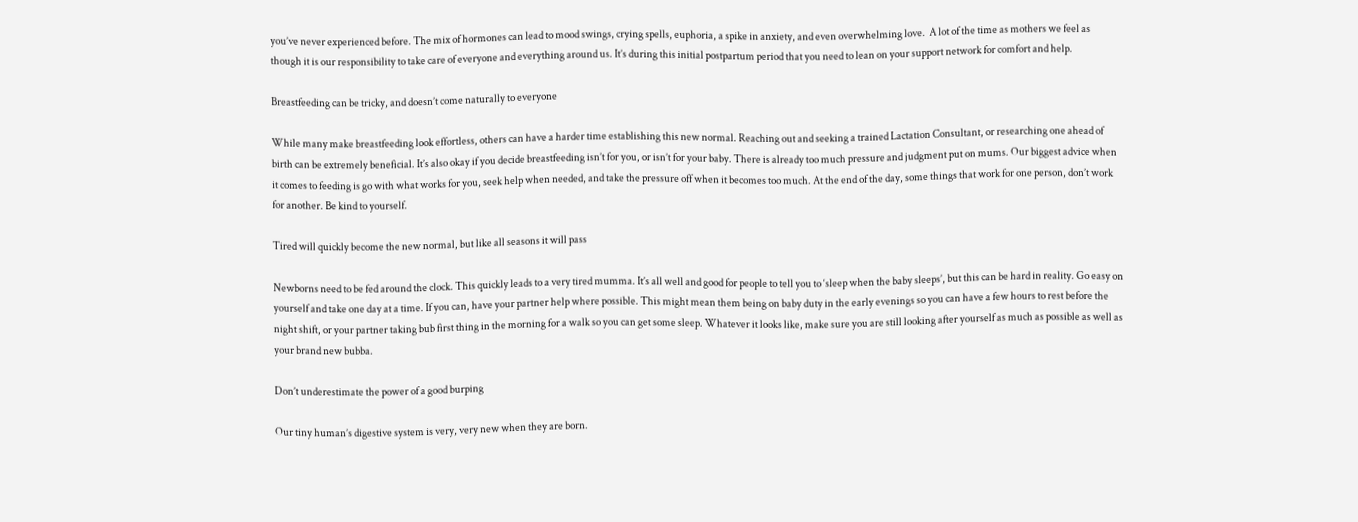you’ve never experienced before. The mix of hormones can lead to mood swings, crying spells, euphoria, a spike in anxiety, and even overwhelming love.  A lot of the time as mothers we feel as though it is our responsibility to take care of everyone and everything around us. It’s during this initial postpartum period that you need to lean on your support network for comfort and help.

Breastfeeding can be tricky, and doesn’t come naturally to everyone

While many make breastfeeding look effortless, others can have a harder time establishing this new normal. Reaching out and seeking a trained Lactation Consultant, or researching one ahead of birth can be extremely beneficial. It’s also okay if you decide breastfeeding isn’t for you, or isn’t for your baby. There is already too much pressure and judgment put on mums. Our biggest advice when it comes to feeding is go with what works for you, seek help when needed, and take the pressure off when it becomes too much. At the end of the day, some things that work for one person, don’t work for another. Be kind to yourself.

Tired will quickly become the new normal, but like all seasons it will pass

Newborns need to be fed around the clock. This quickly leads to a very tired mumma. It’s all well and good for people to tell you to ‘sleep when the baby sleeps’, but this can be hard in reality. Go easy on yourself and take one day at a time. If you can, have your partner help where possible. This might mean them being on baby duty in the early evenings so you can have a few hours to rest before the night shift, or your partner taking bub first thing in the morning for a walk so you can get some sleep. Whatever it looks like, make sure you are still looking after yourself as much as possible as well as your brand new bubba.

Don’t underestimate the power of a good burping

Our tiny human’s digestive system is very, very new when they are born.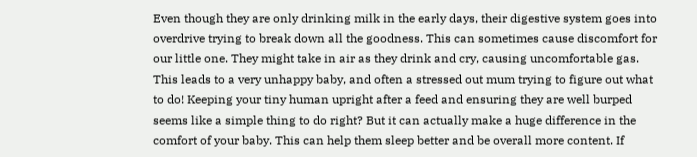Even though they are only drinking milk in the early days, their digestive system goes into overdrive trying to break down all the goodness. This can sometimes cause discomfort for our little one. They might take in air as they drink and cry, causing uncomfortable gas. This leads to a very unhappy baby, and often a stressed out mum trying to figure out what to do! Keeping your tiny human upright after a feed and ensuring they are well burped seems like a simple thing to do right? But it can actually make a huge difference in the comfort of your baby. This can help them sleep better and be overall more content. If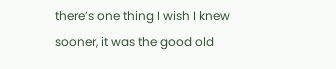there’s one thing I wish I knew sooner, it was the good old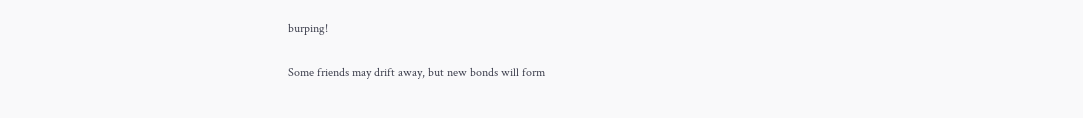burping!

Some friends may drift away, but new bonds will form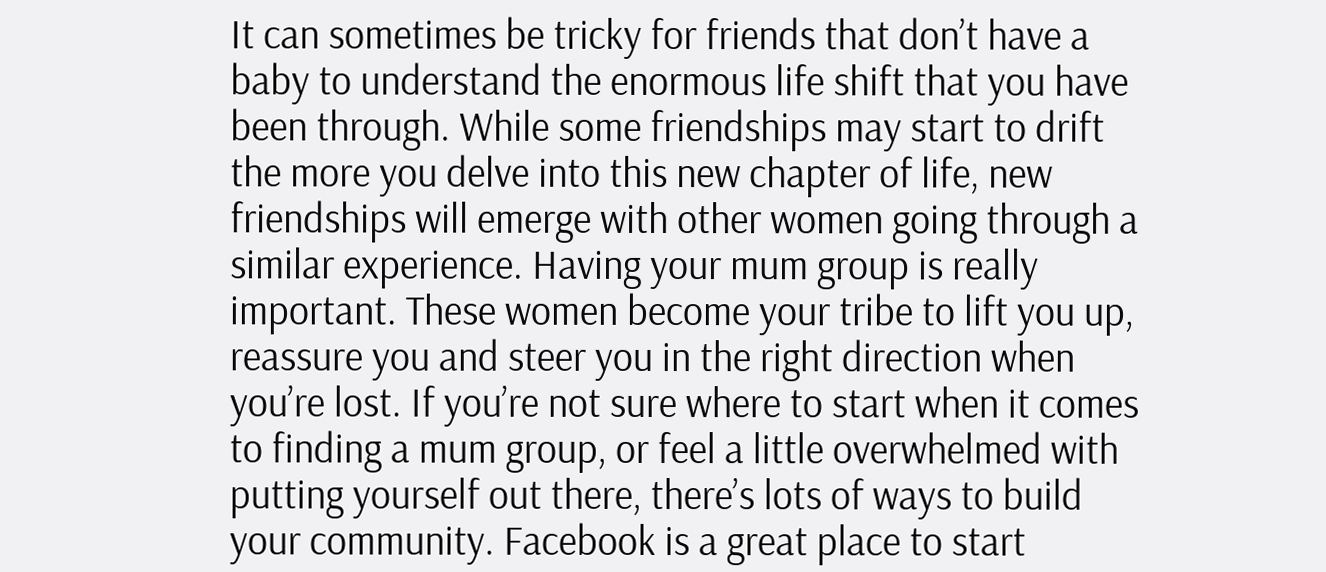It can sometimes be tricky for friends that don’t have a baby to understand the enormous life shift that you have been through. While some friendships may start to drift the more you delve into this new chapter of life, new friendships will emerge with other women going through a similar experience. Having your mum group is really important. These women become your tribe to lift you up, reassure you and steer you in the right direction when you’re lost. If you’re not sure where to start when it comes to finding a mum group, or feel a little overwhelmed with putting yourself out there, there’s lots of ways to build your community. Facebook is a great place to start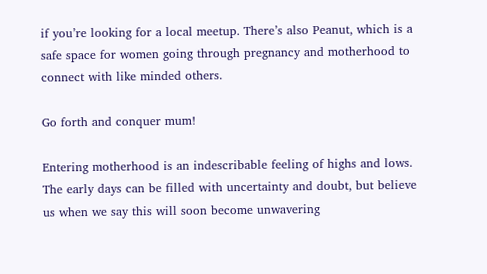if you’re looking for a local meetup. There’s also Peanut, which is a safe space for women going through pregnancy and motherhood to connect with like minded others.

Go forth and conquer mum!

Entering motherhood is an indescribable feeling of highs and lows. The early days can be filled with uncertainty and doubt, but believe us when we say this will soon become unwavering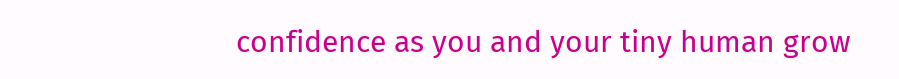confidence as you and your tiny human grow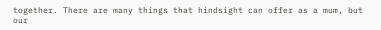together. There are many things that hindsight can offer as a mum, but our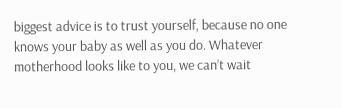biggest advice is to trust yourself, because no one knows your baby as well as you do. Whatever motherhood looks like to you, we can’t wait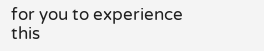for you to experience this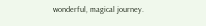wonderful, magical journey.